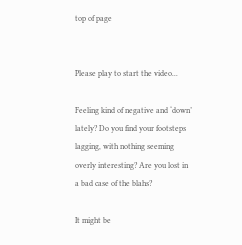top of page


Please play to start the video...

Feeling kind of negative and ‘down’ lately? Do you find your footsteps lagging, with nothing seeming overly interesting? Are you lost in a bad case of the blahs?

It might be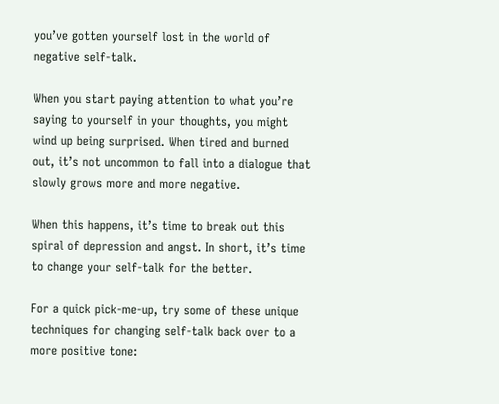you’ve gotten yourself lost in the world of negative self-talk.

When you start paying attention to what you’re saying to yourself in your thoughts, you might wind up being surprised. When tired and burned out, it’s not uncommon to fall into a dialogue that slowly grows more and more negative.

When this happens, it’s time to break out this spiral of depression and angst. In short, it’s time to change your self-talk for the better.

For a quick pick-me-up, try some of these unique techniques for changing self-talk back over to a more positive tone: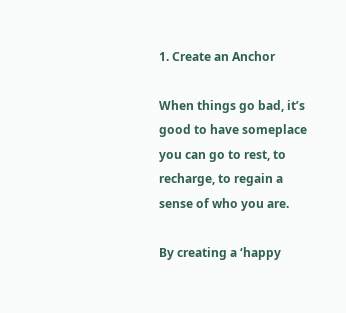1. Create an Anchor

When things go bad, it’s good to have someplace you can go to rest, to recharge, to regain a sense of who you are.

By creating a ‘happy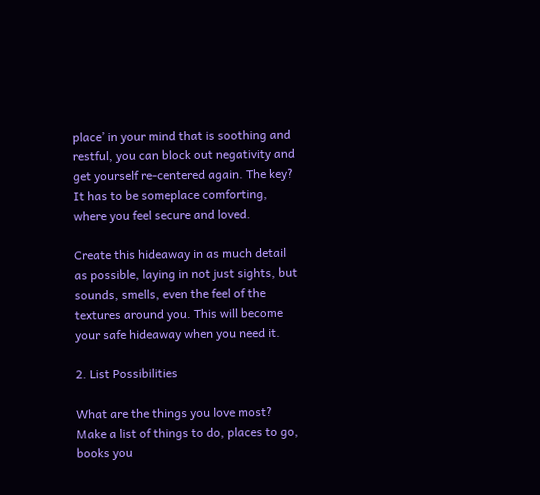place’ in your mind that is soothing and restful, you can block out negativity and get yourself re-centered again. The key? It has to be someplace comforting, where you feel secure and loved.

Create this hideaway in as much detail as possible, laying in not just sights, but sounds, smells, even the feel of the textures around you. This will become your safe hideaway when you need it.

2. List Possibilities

What are the things you love most? Make a list of things to do, places to go, books you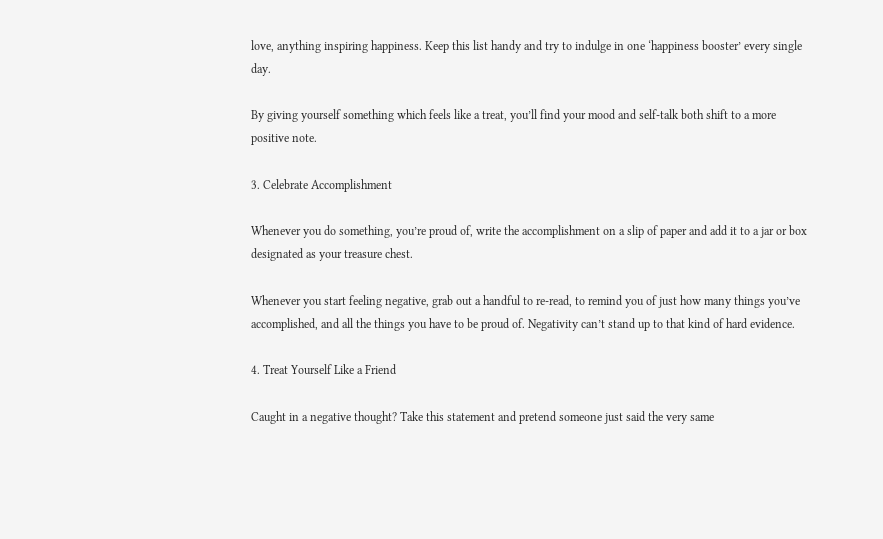love, anything inspiring happiness. Keep this list handy and try to indulge in one ‘happiness booster’ every single day.

By giving yourself something which feels like a treat, you’ll find your mood and self-talk both shift to a more positive note.

3. Celebrate Accomplishment

Whenever you do something, you’re proud of, write the accomplishment on a slip of paper and add it to a jar or box designated as your treasure chest.

Whenever you start feeling negative, grab out a handful to re-read, to remind you of just how many things you’ve accomplished, and all the things you have to be proud of. Negativity can’t stand up to that kind of hard evidence.

4. Treat Yourself Like a Friend

Caught in a negative thought? Take this statement and pretend someone just said the very same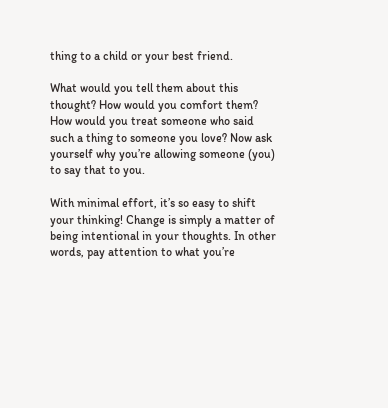thing to a child or your best friend.

What would you tell them about this thought? How would you comfort them? How would you treat someone who said such a thing to someone you love? Now ask yourself why you’re allowing someone (you) to say that to you.

With minimal effort, it’s so easy to shift your thinking! Change is simply a matter of being intentional in your thoughts. In other words, pay attention to what you’re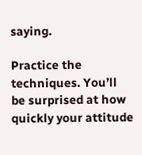saying.

Practice the techniques. You’ll be surprised at how quickly your attitude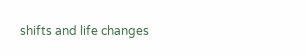shifts and life changes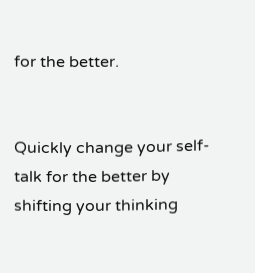for the better.


Quickly change your self-talk for the better by shifting your thinking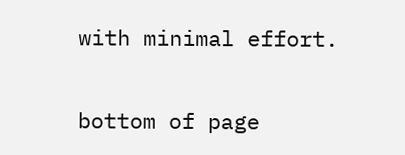with minimal effort.

bottom of page